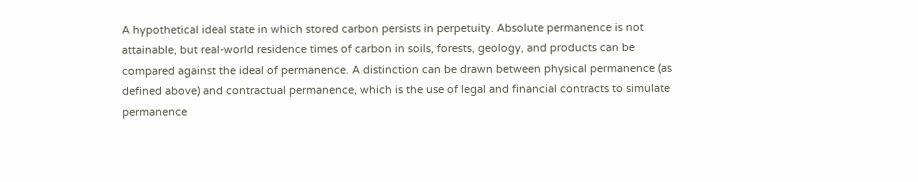A hypothetical ideal state in which stored carbon persists in perpetuity. Absolute permanence is not attainable, but real-world residence times of carbon in soils, forests, geology, and products can be compared against the ideal of permanence. A distinction can be drawn between physical permanence (as defined above) and contractual permanence, which is the use of legal and financial contracts to simulate permanence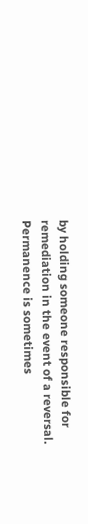by holding someone responsible for remediation in the event of a reversal. Permanence is sometimes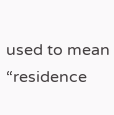used to mean “residence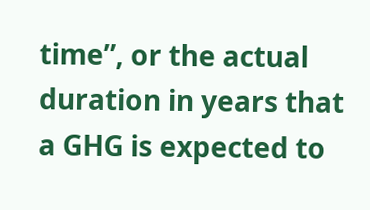time”, or the actual duration in years that a GHG is expected to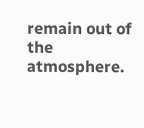remain out of the atmosphere.